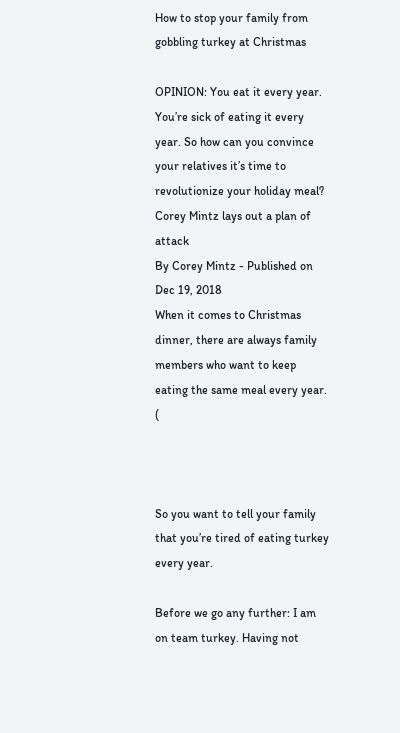How to stop your family from gobbling turkey at Christmas

OPINION: You eat it every year. You’re sick of eating it every year. So how can you convince your relatives it’s time to revolutionize your holiday meal? Corey Mintz lays out a plan of attack
By Corey Mintz - Published on Dec 19, 2018
When it comes to Christmas dinner, there are always family members who want to keep eating the same meal every year. (



So you want to tell your family that you’re tired of eating turkey every year.

Before we go any further: I am on team turkey. Having not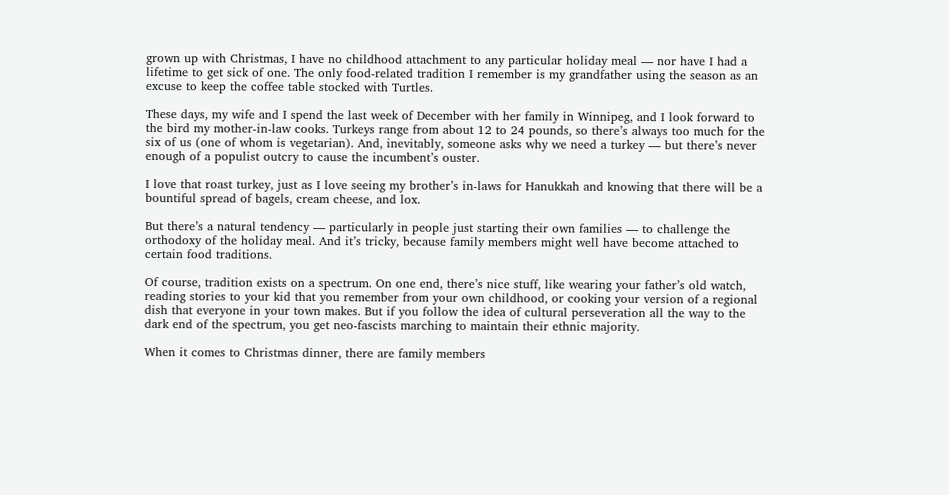grown up with Christmas, I have no childhood attachment to any particular holiday meal — nor have I had a lifetime to get sick of one. The only food-related tradition I remember is my grandfather using the season as an excuse to keep the coffee table stocked with Turtles.

These days, my wife and I spend the last week of December with her family in Winnipeg, and I look forward to the bird my mother-in-law cooks. Turkeys range from about 12 to 24 pounds, so there’s always too much for the six of us (one of whom is vegetarian). And, inevitably, someone asks why we need a turkey — but there’s never enough of a populist outcry to cause the incumbent’s ouster.

I love that roast turkey, just as I love seeing my brother’s in-laws for Hanukkah and knowing that there will be a bountiful spread of bagels, cream cheese, and lox.

But there’s a natural tendency — particularly in people just starting their own families — to challenge the orthodoxy of the holiday meal. And it’s tricky, because family members might well have become attached to certain food traditions.

Of course, tradition exists on a spectrum. On one end, there’s nice stuff, like wearing your father’s old watch, reading stories to your kid that you remember from your own childhood, or cooking your version of a regional dish that everyone in your town makes. But if you follow the idea of cultural perseveration all the way to the dark end of the spectrum, you get neo-fascists marching to maintain their ethnic majority.

When it comes to Christmas dinner, there are family members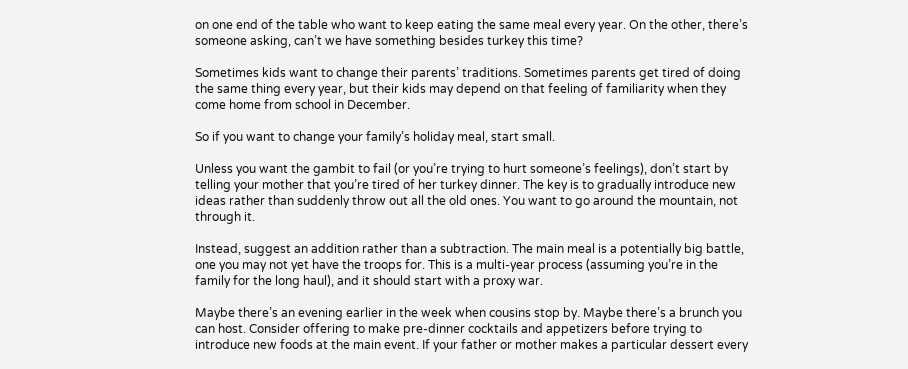on one end of the table who want to keep eating the same meal every year. On the other, there’s someone asking, can’t we have something besides turkey this time?

Sometimes kids want to change their parents’ traditions. Sometimes parents get tired of doing the same thing every year, but their kids may depend on that feeling of familiarity when they come home from school in December.

So if you want to change your family’s holiday meal, start small.

Unless you want the gambit to fail (or you’re trying to hurt someone’s feelings), don’t start by telling your mother that you’re tired of her turkey dinner. The key is to gradually introduce new ideas rather than suddenly throw out all the old ones. You want to go around the mountain, not through it.

Instead, suggest an addition rather than a subtraction. The main meal is a potentially big battle, one you may not yet have the troops for. This is a multi-year process (assuming you’re in the family for the long haul), and it should start with a proxy war.

Maybe there’s an evening earlier in the week when cousins stop by. Maybe there’s a brunch you can host. Consider offering to make pre-dinner cocktails and appetizers before trying to introduce new foods at the main event. If your father or mother makes a particular dessert every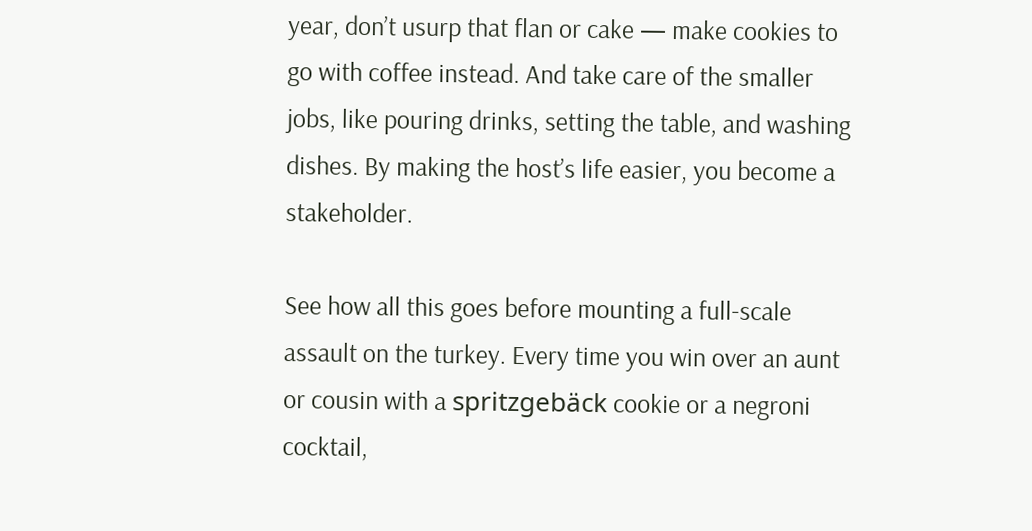year, don’t usurp that flan or cake — make cookies to go with coffee instead. And take care of the smaller jobs, like pouring drinks, setting the table, and washing dishes. By making the host’s life easier, you become a stakeholder.

See how all this goes before mounting a full-scale assault on the turkey. Every time you win over an aunt or cousin with a spritzgebäck cookie or a negroni cocktail,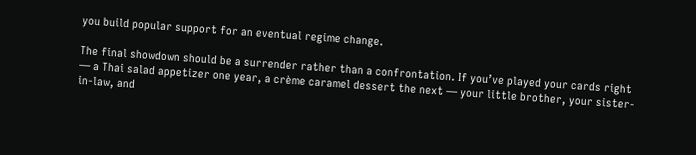you build popular support for an eventual regime change.

The final showdown should be a surrender rather than a confrontation. If you’ve played your cards right — a Thai salad appetizer one year, a crème caramel dessert the next — your little brother, your sister-in-law, and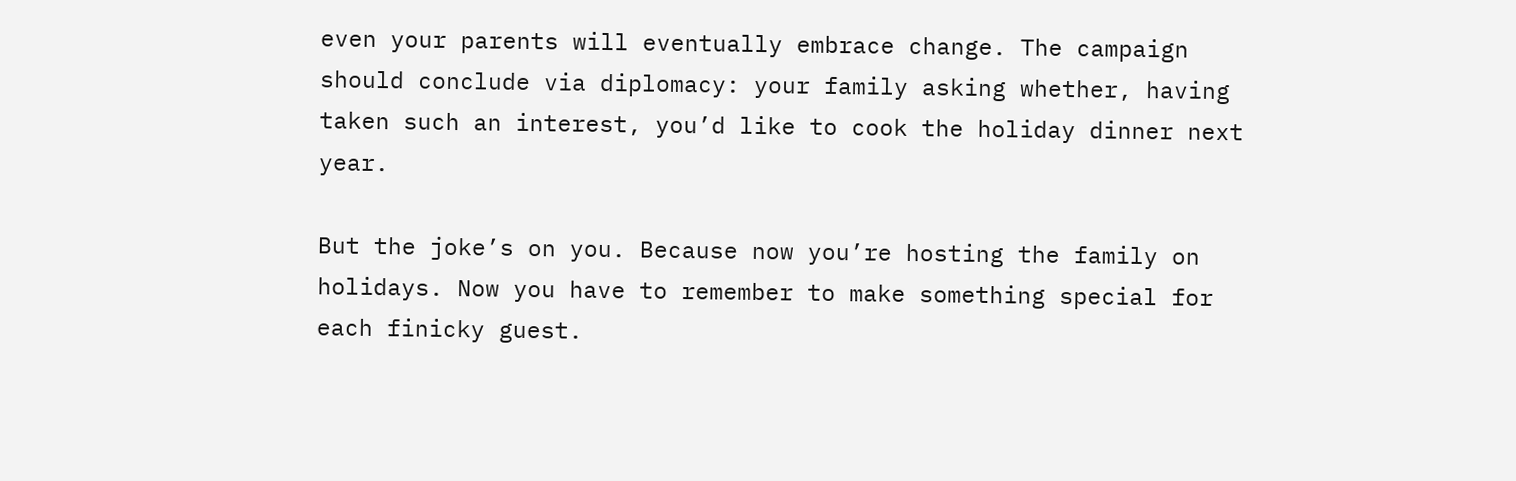even your parents will eventually embrace change. The campaign should conclude via diplomacy: your family asking whether, having taken such an interest, you’d like to cook the holiday dinner next year.

But the joke’s on you. Because now you’re hosting the family on holidays. Now you have to remember to make something special for each finicky guest.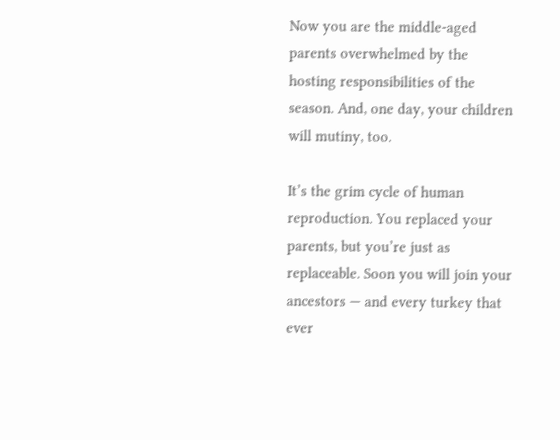Now you are the middle-aged parents overwhelmed by the hosting responsibilities of the season. And, one day, your children will mutiny, too.

It’s the grim cycle of human reproduction. You replaced your parents, but you’re just as replaceable. Soon you will join your ancestors — and every turkey that ever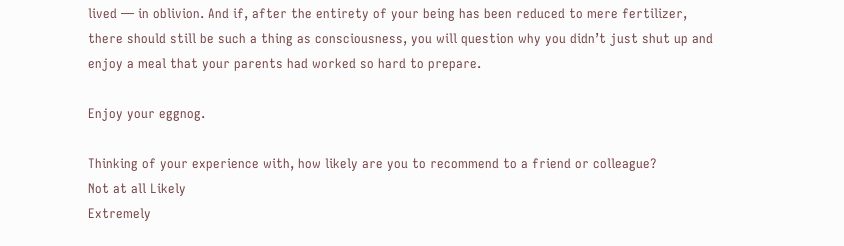lived — in oblivion. And if, after the entirety of your being has been reduced to mere fertilizer, there should still be such a thing as consciousness, you will question why you didn’t just shut up and enjoy a meal that your parents had worked so hard to prepare.

Enjoy your eggnog.

Thinking of your experience with, how likely are you to recommend to a friend or colleague?
Not at all Likely
Extremely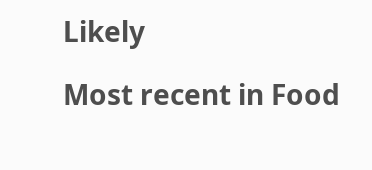Likely

Most recent in Food